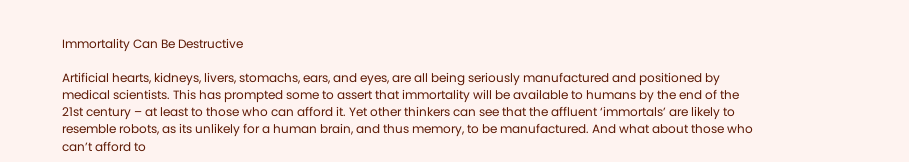Immortality Can Be Destructive

Artificial hearts, kidneys, livers, stomachs, ears, and eyes, are all being seriously manufactured and positioned by medical scientists. This has prompted some to assert that immortality will be available to humans by the end of the 21st century – at least to those who can afford it. Yet other thinkers can see that the affluent ‘immortals’ are likely to resemble robots, as its unlikely for a human brain, and thus memory, to be manufactured. And what about those who can’t afford to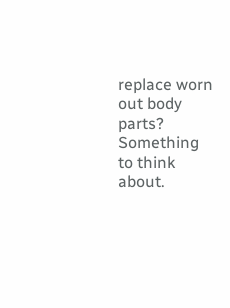replace worn out body parts? Something to think about.